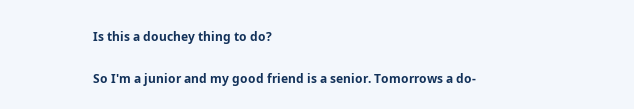Is this a douchey thing to do?

So I'm a junior and my good friend is a senior. Tomorrows a do-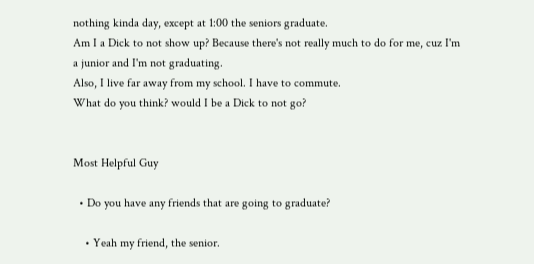nothing kinda day, except at 1:00 the seniors graduate.
Am I a Dick to not show up? Because there's not really much to do for me, cuz I'm a junior and I'm not graduating.
Also, I live far away from my school. I have to commute.
What do you think? would I be a Dick to not go?


Most Helpful Guy

  • Do you have any friends that are going to graduate?

    • Yeah my friend, the senior.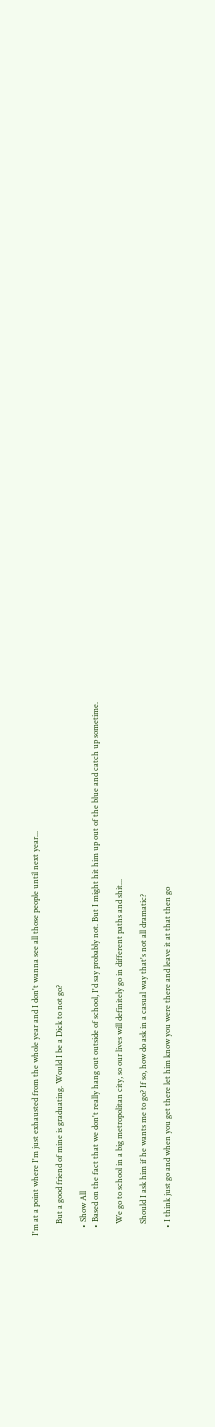I'm at a point where I'm just exhausted from the whole year and I don't wanna see all those people until next year...

      But a good friend of mine is graduating. Would I be a Dick to not go?

    • Show All
    • Based on the fact that we don't really hang out outside of school, I'd say probably not. But I might hit him up out of the blue and catch up sometime.

      We go to school in a big metropolitan city, so our lives will definitely go in different paths and shit...

      Should I ask him if he wants me to go? If so, how do ask in a casual way that's not all dramatic?

    • I think just go and when you get there let him know you were there and leave it at that then go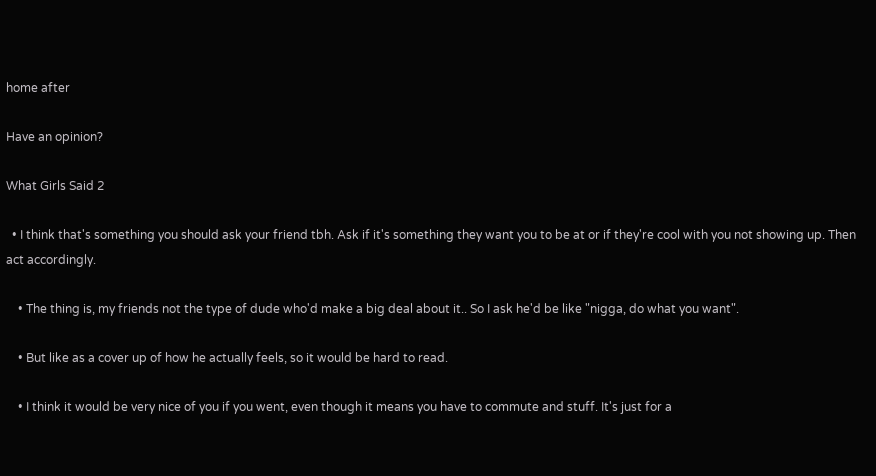home after

Have an opinion?

What Girls Said 2

  • I think that's something you should ask your friend tbh. Ask if it's something they want you to be at or if they're cool with you not showing up. Then act accordingly.

    • The thing is, my friends not the type of dude who'd make a big deal about it.. So I ask he'd be like "nigga, do what you want".

    • But like as a cover up of how he actually feels, so it would be hard to read.

    • I think it would be very nice of you if you went, even though it means you have to commute and stuff. It's just for a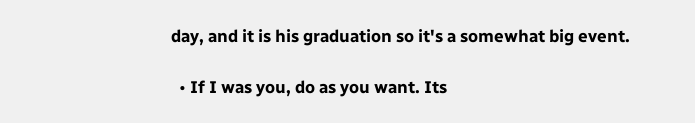day, and it is his graduation so it's a somewhat big event.

  • If I was you, do as you want. Its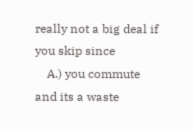really not a big deal if you skip since
    A.) you commute and its a waste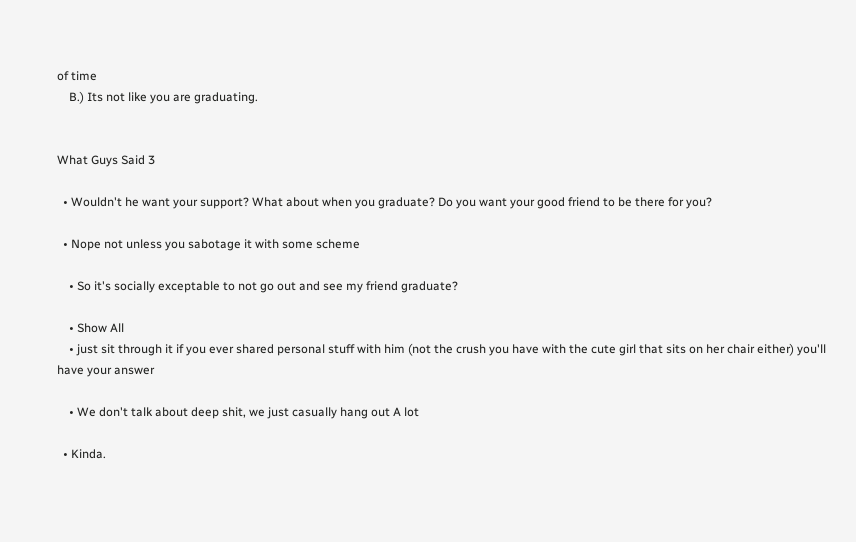of time
    B.) Its not like you are graduating.


What Guys Said 3

  • Wouldn't he want your support? What about when you graduate? Do you want your good friend to be there for you?

  • Nope not unless you sabotage it with some scheme

    • So it's socially exceptable to not go out and see my friend graduate?

    • Show All
    • just sit through it if you ever shared personal stuff with him (not the crush you have with the cute girl that sits on her chair either) you'll have your answer

    • We don't talk about deep shit, we just casually hang out A lot

  • Kinda.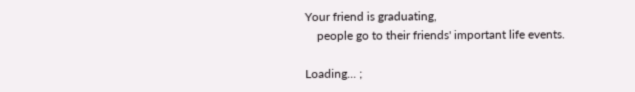Your friend is graduating,
    people go to their friends' important life events.

Loading... ;